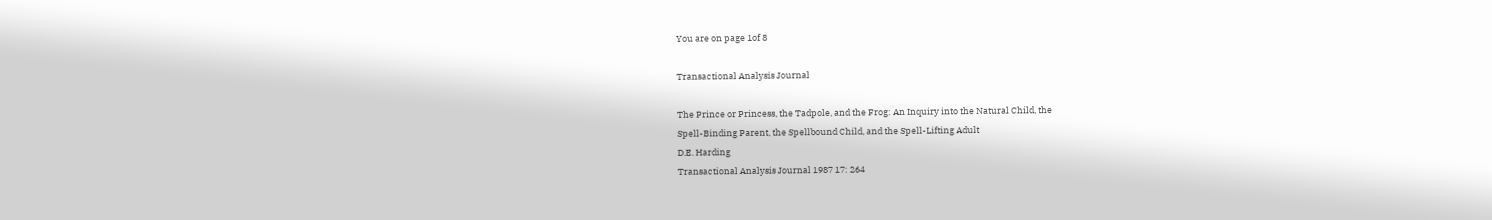You are on page 1of 8

Transactional Analysis Journal

The Prince or Princess, the Tadpole, and the Frog: An Inquiry into the Natural Child, the
Spell-Binding Parent, the Spellbound Child, and the Spell-Lifting Adult
D.E. Harding
Transactional Analysis Journal 1987 17: 264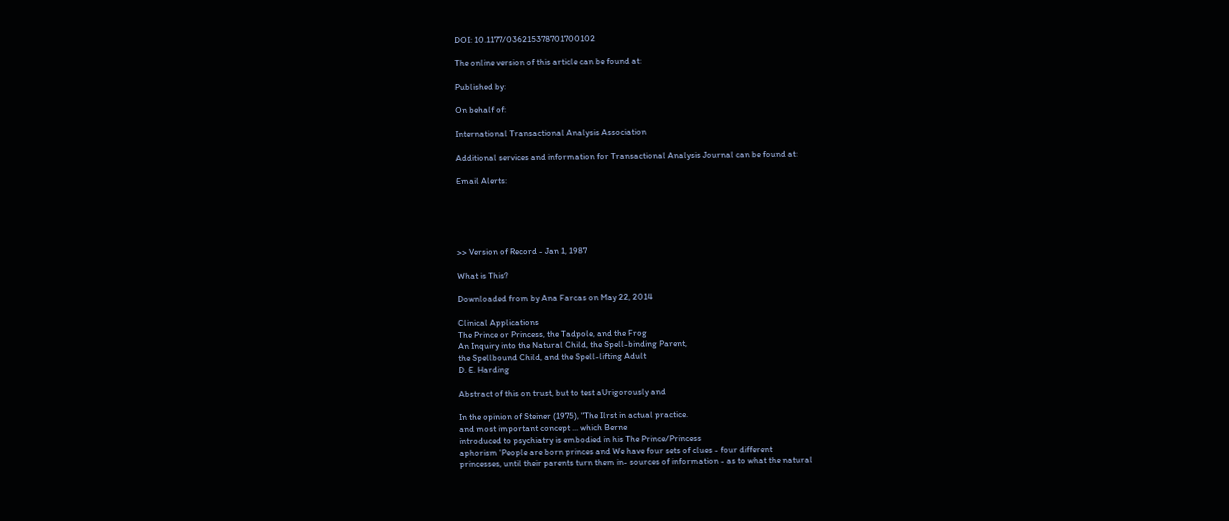DOI: 10.1177/036215378701700102

The online version of this article can be found at:

Published by:

On behalf of:

International Transactional Analysis Association

Additional services and information for Transactional Analysis Journal can be found at:

Email Alerts:





>> Version of Record - Jan 1, 1987

What is This?

Downloaded from by Ana Farcas on May 22, 2014

Clinical Applications
The Prince or Princess, the Tadpole, and the Frog
An Inquiry into the Natural Child, the Spell-binding Parent,
the Spellbound Child, and the Spell-lifting Adult
D. E. Harding

Abstract of this on trust, but to test aUrigorously and

In the opinion of Steiner (1975), "The Ilrst in actual practice.
and most important concept ... which Berne
introduced to psychiatry is embodied in his The Prince/Princess
aphorism 'People are born princes and We have four sets of clues - four different
princesses, until their parents turn them in- sources of information - as to what the natural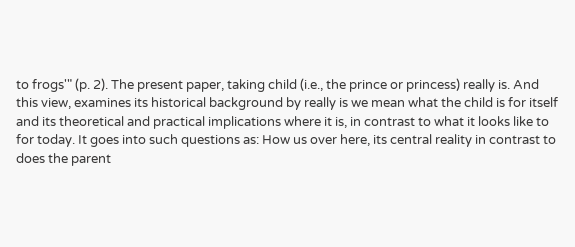to frogs'" (p. 2). The present paper, taking child (i.e., the prince or princess) really is. And
this view, examines its historical background by really is we mean what the child is for itself
and its theoretical and practical implications where it is, in contrast to what it looks like to
for today. It goes into such questions as: How us over here, its central reality in contrast to
does the parent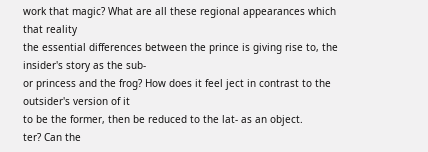work that magic? What are all these regional appearances which that reality
the essential differences between the prince is giving rise to, the insider's story as the sub-
or princess and the frog? How does it feel ject in contrast to the outsider's version of it
to be the former, then be reduced to the lat- as an object.
ter? Can the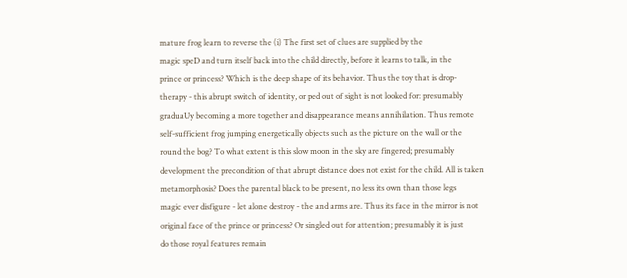mature frog learn to reverse the (i) The first set of clues are supplied by the
magic speD and turn itself back into the child directly, before it learns to talk, in the
prince or princess? Which is the deep shape of its behavior. Thus the toy that is drop-
therapy - this abrupt switch of identity, or ped out of sight is not looked for: presumably
graduaUy becoming a more together and disappearance means annihilation. Thus remote
self-sufficient frog jumping energetically objects such as the picture on the wall or the
round the bog? To what extent is this slow moon in the sky are fingered; presumably
development the precondition of that abrupt distance does not exist for the child. All is taken
metamorphosis? Does the parental black to be present, no less its own than those legs
magic ever disfigure - let alone destroy - the and arms are. Thus its face in the mirror is not
original face of the prince or princess? Or singled out for attention; presumably it is just
do those royal features remain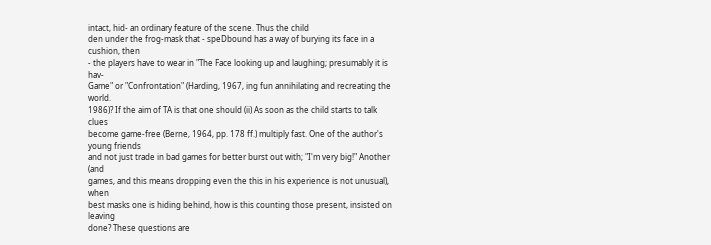intact, hid- an ordinary feature of the scene. Thus the child
den under the frog-mask that - speDbound has a way of burying its face in a cushion, then
- the players have to wear in "The Face looking up and laughing; presumably it is hav-
Game" or "Confrontation" (Harding, 1967, ing fun annihilating and recreating the world.
1986)? If the aim of TA is that one should (ii) As soon as the child starts to talk clues
become game-free (Berne, 1964, pp. 178 ff.) multiply fast. One of the author's young friends
and not just trade in bad games for better burst out with; "I'm very big!" Another (and
games, and this means dropping even the this in his experience is not unusual), when
best masks one is hiding behind, how is this counting those present, insisted on leaving
done? These questions are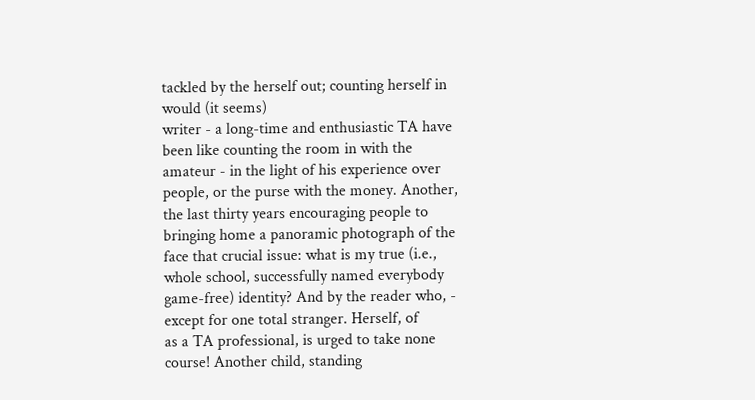tackled by the herself out; counting herself in would (it seems)
writer - a long-time and enthusiastic TA have been like counting the room in with the
amateur - in the light of his experience over people, or the purse with the money. Another,
the last thirty years encouraging people to bringing home a panoramic photograph of the
face that crucial issue: what is my true (i.e., whole school, successfully named everybody
game-free) identity? And by the reader who, - except for one total stranger. Herself, of
as a TA professional, is urged to take none course! Another child, standing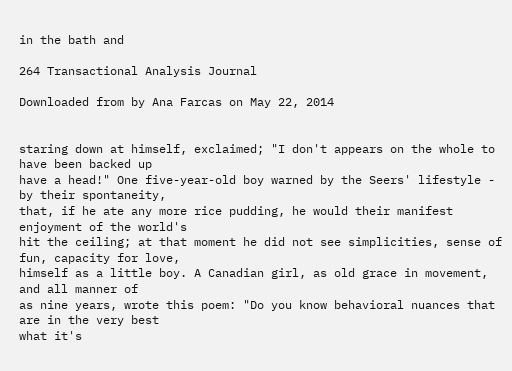in the bath and

264 Transactional Analysis Journal

Downloaded from by Ana Farcas on May 22, 2014


staring down at himself, exclaimed; "I don't appears on the whole to have been backed up
have a head!" One five-year-old boy warned by the Seers' lifestyle - by their spontaneity,
that, if he ate any more rice pudding, he would their manifest enjoyment of the world's
hit the ceiling; at that moment he did not see simplicities, sense of fun, capacity for love,
himself as a little boy. A Canadian girl, as old grace in movement, and all manner of
as nine years, wrote this poem: "Do you know behavioral nuances that are in the very best
what it's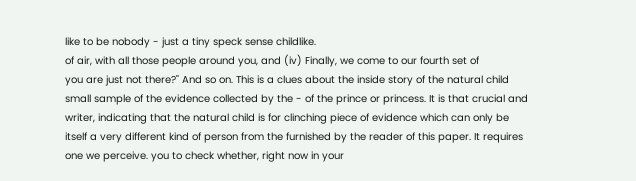like to be nobody - just a tiny speck sense childlike.
of air, with all those people around you, and (iv) Finally, we come to our fourth set of
you are just not there?" And so on. This is a clues about the inside story of the natural child
small sample of the evidence collected by the - of the prince or princess. It is that crucial and
writer, indicating that the natural child is for clinching piece of evidence which can only be
itself a very different kind of person from the furnished by the reader of this paper. It requires
one we perceive. you to check whether, right now in your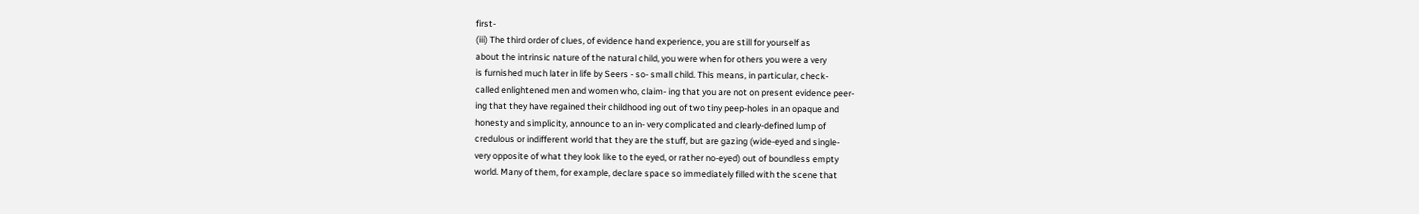first-
(iii) The third order of clues, of evidence hand experience, you are still for yourself as
about the intrinsic nature of the natural child, you were when for others you were a very
is furnished much later in life by Seers - so- small child. This means, in particular, check-
called enlightened men and women who, claim- ing that you are not on present evidence peer-
ing that they have regained their childhood ing out of two tiny peep-holes in an opaque and
honesty and simplicity, announce to an in- very complicated and clearly-defined lump of
credulous or indifferent world that they are the stuff, but are gazing (wide-eyed and single-
very opposite of what they look like to the eyed, or rather no-eyed) out of boundless empty
world. Many of them, for example, declare space so immediately filled with the scene that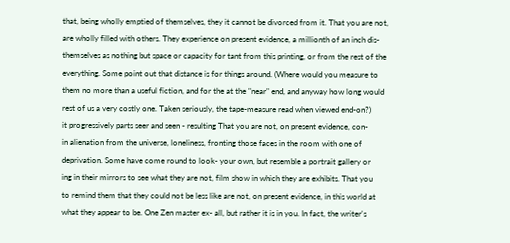that, being wholly emptied of themselves, they it cannot be divorced from it. That you are not,
are wholly filled with others. They experience on present evidence, a millionth of an inch dis-
themselves as nothing but space or capacity for tant from this printing, or from the rest of the
everything. Some point out that distance is for things around. (Where would you measure to
them no more than a useful fiction, and for the at the "near" end, and anyway how long would
rest of us a very costly one. Taken seriously, the tape-measure read when viewed end-on?)
it progressively parts seer and seen - resulting That you are not, on present evidence, con-
in alienation from the universe, loneliness, fronting those faces in the room with one of
deprivation. Some have come round to look- your own, but resemble a portrait gallery or
ing in their mirrors to see what they are not, film show in which they are exhibits. That you
to remind them that they could not be less like are not, on present evidence, in this world at
what they appear to be. One Zen master ex- all, but rather it is in you. In fact, the writer's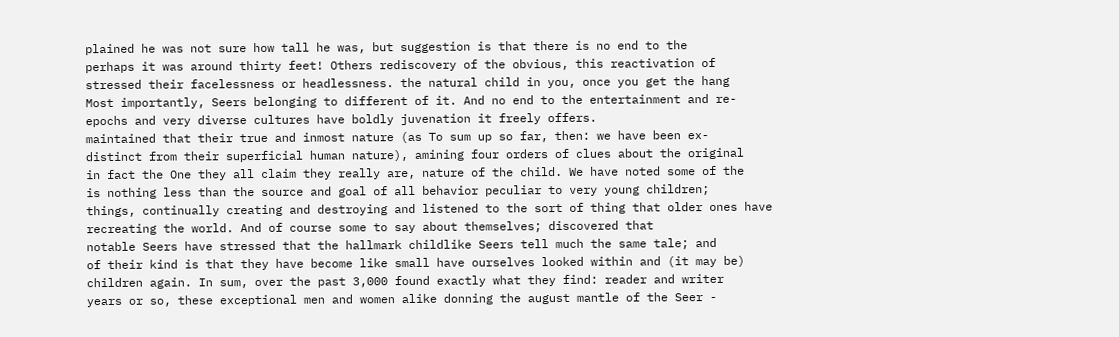plained he was not sure how tall he was, but suggestion is that there is no end to the
perhaps it was around thirty feet! Others rediscovery of the obvious, this reactivation of
stressed their facelessness or headlessness. the natural child in you, once you get the hang
Most importantly, Seers belonging to different of it. And no end to the entertainment and re-
epochs and very diverse cultures have boldly juvenation it freely offers.
maintained that their true and inmost nature (as To sum up so far, then: we have been ex-
distinct from their superficial human nature), amining four orders of clues about the original
in fact the One they all claim they really are, nature of the child. We have noted some of the
is nothing less than the source and goal of all behavior peculiar to very young children;
things, continually creating and destroying and listened to the sort of thing that older ones have
recreating the world. And of course some to say about themselves; discovered that
notable Seers have stressed that the hallmark childlike Seers tell much the same tale; and
of their kind is that they have become like small have ourselves looked within and (it may be)
children again. In sum, over the past 3,000 found exactly what they find: reader and writer
years or so, these exceptional men and women alike donning the august mantle of the Seer -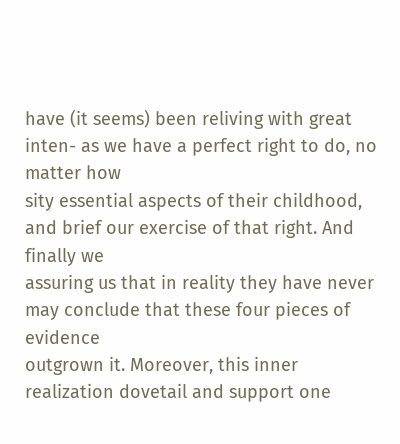have (it seems) been reliving with great inten- as we have a perfect right to do, no matter how
sity essential aspects of their childhood, and brief our exercise of that right. And finally we
assuring us that in reality they have never may conclude that these four pieces of evidence
outgrown it. Moreover, this inner realization dovetail and support one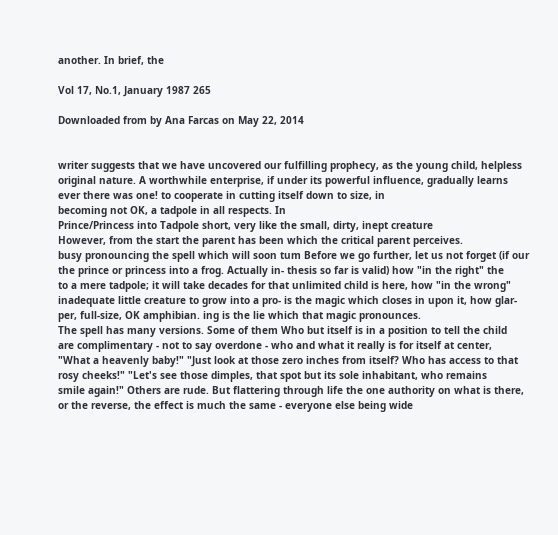another. In brief, the

Vol 17, No.1, January 1987 265

Downloaded from by Ana Farcas on May 22, 2014


writer suggests that we have uncovered our fulfilling prophecy, as the young child, helpless
original nature. A worthwhile enterprise, if under its powerful influence, gradually learns
ever there was one! to cooperate in cutting itself down to size, in
becoming not OK, a tadpole in all respects. In
Prince/Princess into Tadpole short, very like the small, dirty, inept creature
However, from the start the parent has been which the critical parent perceives.
busy pronouncing the spell which will soon tum Before we go further, let us not forget (if our
the prince or princess into a frog. Actually in- thesis so far is valid) how "in the right" the
to a mere tadpole; it will take decades for that unlimited child is here, how "in the wrong"
inadequate little creature to grow into a pro- is the magic which closes in upon it, how glar-
per, full-size, OK amphibian. ing is the lie which that magic pronounces.
The spell has many versions. Some of them Who but itself is in a position to tell the child
are complimentary - not to say overdone - who and what it really is for itself at center,
"What a heavenly baby!" "Just look at those zero inches from itself? Who has access to that
rosy cheeks!" "Let's see those dimples, that spot but its sole inhabitant, who remains
smile again!" Others are rude. But flattering through life the one authority on what is there,
or the reverse, the effect is much the same - everyone else being wide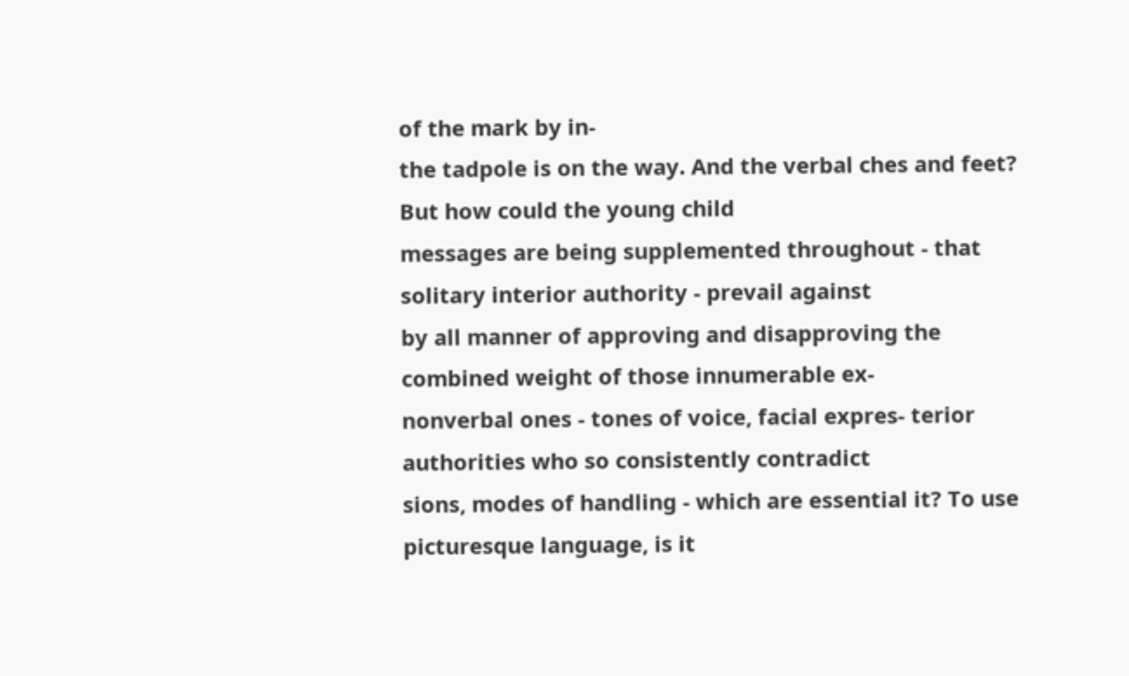of the mark by in-
the tadpole is on the way. And the verbal ches and feet? But how could the young child
messages are being supplemented throughout - that solitary interior authority - prevail against
by all manner of approving and disapproving the combined weight of those innumerable ex-
nonverbal ones - tones of voice, facial expres- terior authorities who so consistently contradict
sions, modes of handling - which are essential it? To use picturesque language, is it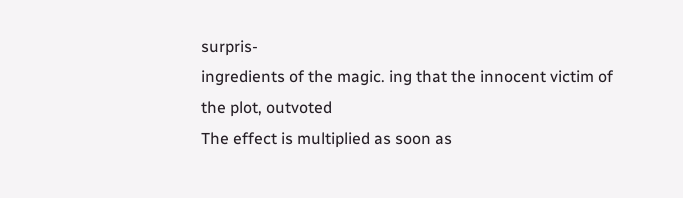surpris-
ingredients of the magic. ing that the innocent victim of the plot, outvoted
The effect is multiplied as soon as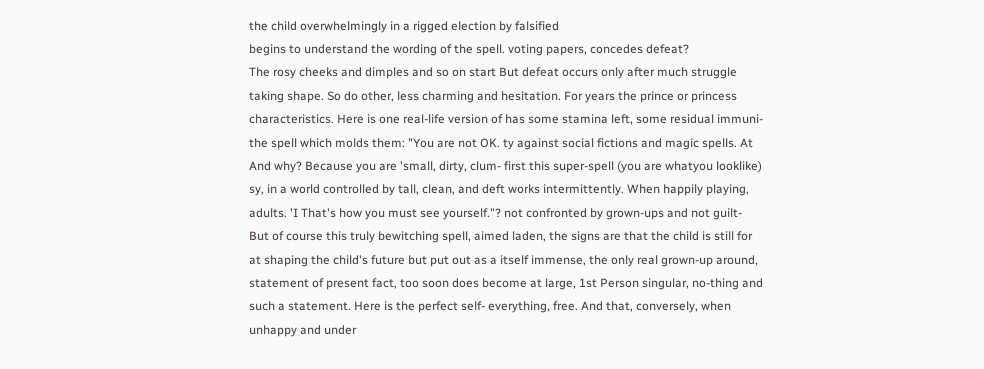the child overwhelmingly in a rigged election by falsified
begins to understand the wording of the spell. voting papers, concedes defeat?
The rosy cheeks and dimples and so on start But defeat occurs only after much struggle
taking shape. So do other, less charming and hesitation. For years the prince or princess
characteristics. Here is one real-life version of has some stamina left, some residual immuni-
the spell which molds them: "You are not OK. ty against social fictions and magic spells. At
And why? Because you are 'small, dirty, clum- first this super-spell (you are whatyou looklike)
sy, in a world controlled by tall, clean, and deft works intermittently. When happily playing,
adults. 'I That's how you must see yourself."? not confronted by grown-ups and not guilt-
But of course this truly bewitching spell, aimed laden, the signs are that the child is still for
at shaping the child's future but put out as a itself immense, the only real grown-up around,
statement of present fact, too soon does become at large, 1st Person singular, no-thing and
such a statement. Here is the perfect self- everything, free. And that, conversely, when
unhappy and under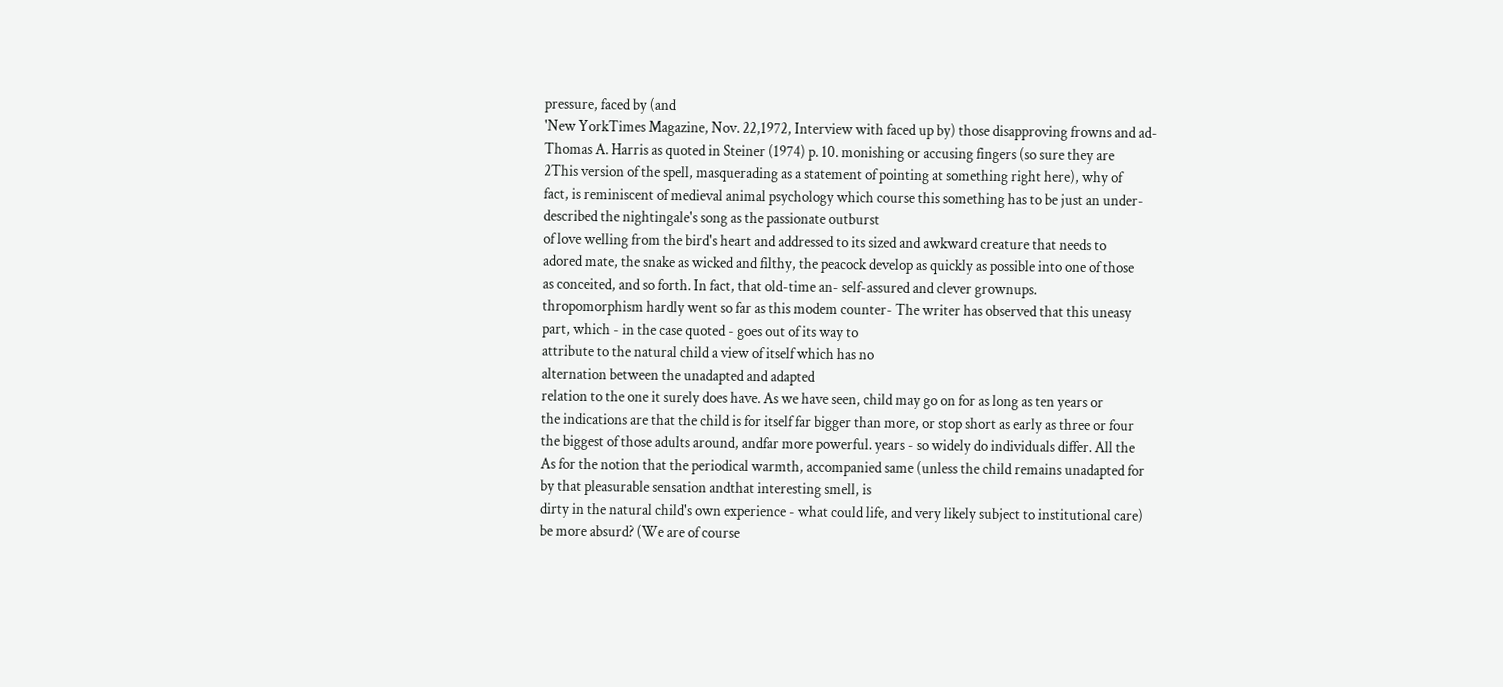pressure, faced by (and
'New YorkTimes Magazine, Nov. 22,1972, Interview with faced up by) those disapproving frowns and ad-
Thomas A. Harris as quoted in Steiner (1974) p. 10. monishing or accusing fingers (so sure they are
2This version of the spell, masquerading as a statement of pointing at something right here), why of
fact, is reminiscent of medieval animal psychology which course this something has to be just an under-
described the nightingale's song as the passionate outburst
of love welling from the bird's heart and addressed to its sized and awkward creature that needs to
adored mate, the snake as wicked and filthy, the peacock develop as quickly as possible into one of those
as conceited, and so forth. In fact, that old-time an- self-assured and clever grownups.
thropomorphism hardly went so far as this modem counter- The writer has observed that this uneasy
part, which - in the case quoted - goes out of its way to
attribute to the natural child a view of itself which has no
alternation between the unadapted and adapted
relation to the one it surely does have. As we have seen, child may go on for as long as ten years or
the indications are that the child is for itself far bigger than more, or stop short as early as three or four
the biggest of those adults around, andfar more powerful. years - so widely do individuals differ. All the
As for the notion that the periodical warmth, accompanied same (unless the child remains unadapted for
by that pleasurable sensation andthat interesting smell, is
dirty in the natural child's own experience - what could life, and very likely subject to institutional care)
be more absurd? (We are of course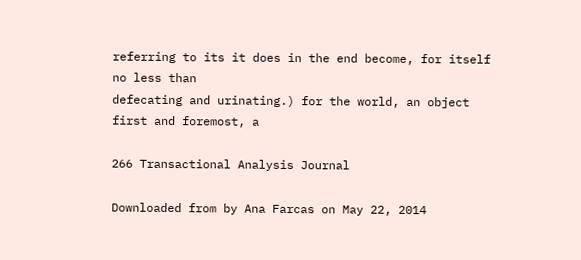referring to its it does in the end become, for itself no less than
defecating and urinating.) for the world, an object first and foremost, a

266 Transactional Analysis Journal

Downloaded from by Ana Farcas on May 22, 2014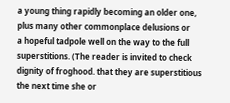a young thing rapidly becoming an older one, plus many other commonplace delusions or
a hopeful tadpole well on the way to the full superstitions. (The reader is invited to check
dignity of froghood. that they are superstitious the next time she or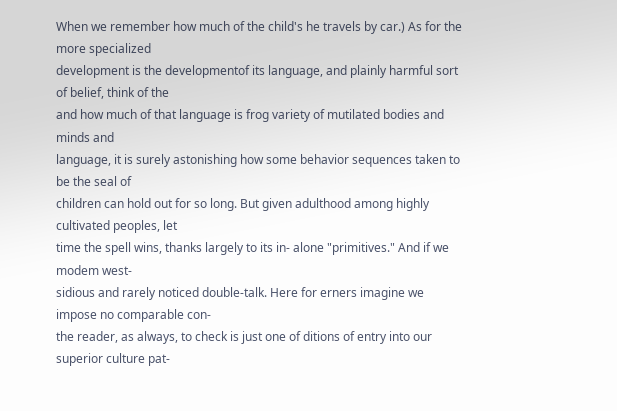When we remember how much of the child's he travels by car.) As for the more specialized
development is the developmentof its language, and plainly harmful sort of belief, think of the
and how much of that language is frog variety of mutilated bodies and minds and
language, it is surely astonishing how some behavior sequences taken to be the seal of
children can hold out for so long. But given adulthood among highly cultivated peoples, let
time the spell wins, thanks largely to its in- alone "primitives." And if we modem west-
sidious and rarely noticed double-talk. Here for erners imagine we impose no comparable con-
the reader, as always, to check is just one of ditions of entry into our superior culture pat-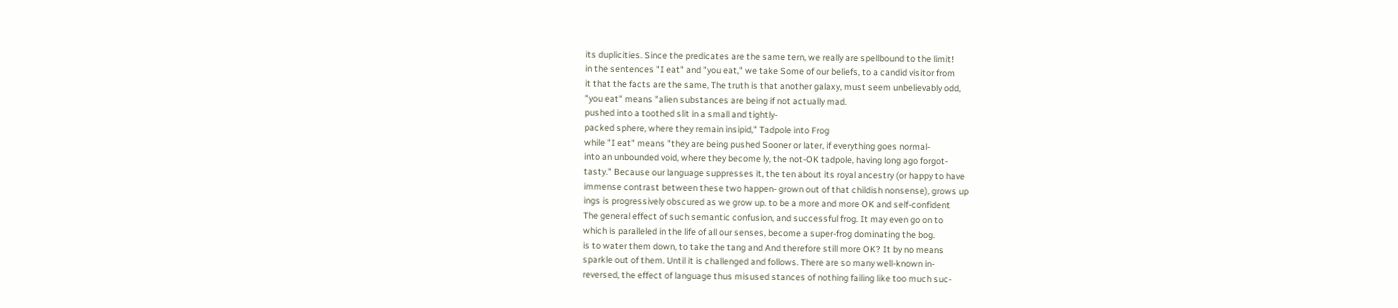its duplicities. Since the predicates are the same tern, we really are spellbound to the limit!
in the sentences "I eat" and "you eat," we take Some of our beliefs, to a candid visitor from
it that the facts are the same, The truth is that another galaxy, must seem unbelievably odd,
"you eat" means "alien substances are being if not actually mad.
pushed into a toothed slit in a small and tightly-
packed sphere, where they remain insipid," Tadpole into Frog
while "I eat" means "they are being pushed Sooner or later, if everything goes normal-
into an unbounded void, where they become ly, the not-OK tadpole, having long ago forgot-
tasty." Because our language suppresses it, the ten about its royal ancestry (or happy to have
immense contrast between these two happen- grown out of that childish nonsense), grows up
ings is progressively obscured as we grow up. to be a more and more OK and self-confident
The general effect of such semantic confusion, and successful frog. It may even go on to
which is paralleled in the life of all our senses, become a super-frog dominating the bog.
is to water them down, to take the tang and And therefore still more OK? It by no means
sparkle out of them. Until it is challenged and follows. There are so many well-known in-
reversed, the effect of language thus misused stances of nothing failing like too much suc-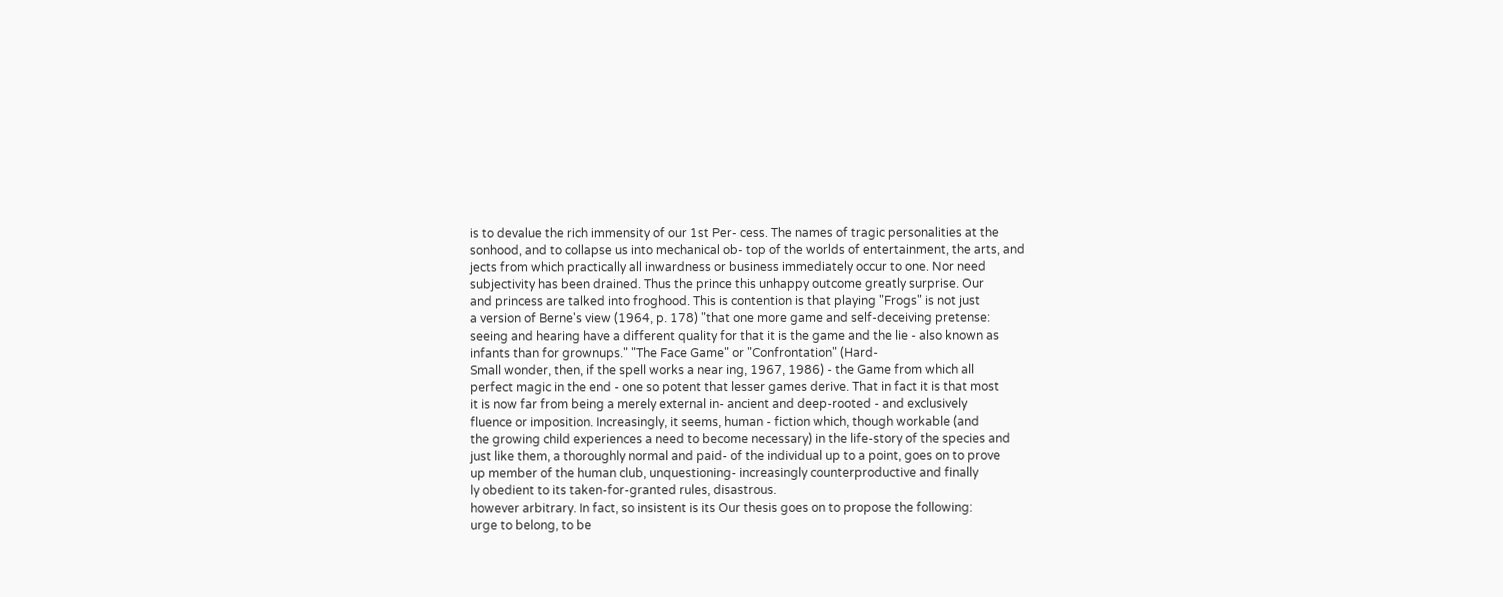is to devalue the rich immensity of our 1st Per- cess. The names of tragic personalities at the
sonhood, and to collapse us into mechanical ob- top of the worlds of entertainment, the arts, and
jects from which practically all inwardness or business immediately occur to one. Nor need
subjectivity has been drained. Thus the prince this unhappy outcome greatly surprise. Our
and princess are talked into froghood. This is contention is that playing "Frogs" is not just
a version of Berne's view (1964, p. 178) "that one more game and self-deceiving pretense:
seeing and hearing have a different quality for that it is the game and the lie - also known as
infants than for grownups." "The Face Game" or "Confrontation" (Hard-
Small wonder, then, if the spell works a near ing, 1967, 1986) - the Game from which all
perfect magic in the end - one so potent that lesser games derive. That in fact it is that most
it is now far from being a merely external in- ancient and deep-rooted - and exclusively
fluence or imposition. Increasingly, it seems, human - fiction which, though workable (and
the growing child experiences a need to become necessary) in the life-story of the species and
just like them, a thoroughly normal and paid- of the individual up to a point, goes on to prove
up member of the human club, unquestioning- increasingly counterproductive and finally
ly obedient to its taken-for-granted rules, disastrous.
however arbitrary. In fact, so insistent is its Our thesis goes on to propose the following:
urge to belong, to be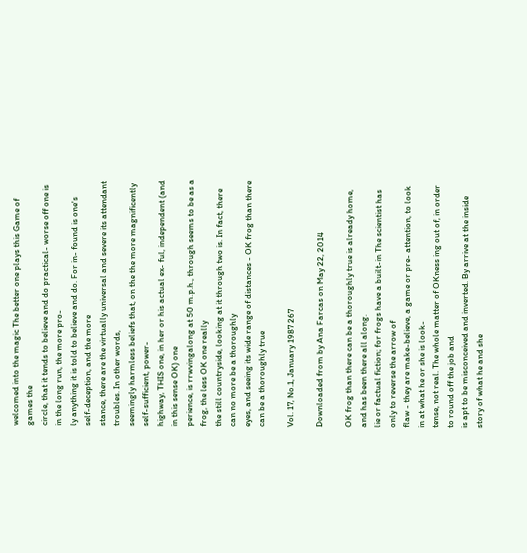welcomed into the magic The better one plays this Game of games the
circle, that it tends to believe and do practical- worse off one is in the long run, the more pro-
ly anything it is told to believe and do. For in- found is one's self-deception, and the more
stance, there are the virtually universal and severe its attendant troubles. In other words,
seemingly harmless beliefs that, on the the more magnificently self-sufficient, power-
highway, THIS one, in her or his actual ex- ful, independent (and in this sense OK) one
perience, is rrwvingalong at 50 m.p.h., through seems to be as a frog, the less OK one really
the still countryside, looking at it through two is. In fact, there can no more be a thoroughly
eyes, and seeing its wide range of distances - OK frog than there can be a thoroughly true

Vol. 17, No.1, January 1987 267

Downloaded from by Ana Farcas on May 22, 2014

OK frog than there can be a thoroughly true is already home, and has been there all along.
lie or factual fiction; for frogs have a built-in The scientist has only to reverse the arrow of
flaw - they are make-believe, a game or pre- attention, to look in at what he or she is look-
tense, not real. The whole matter of OKness ing out of, in order to round off the job and
is apt to be misconceived and inverted. By arrive at the inside story of what he and she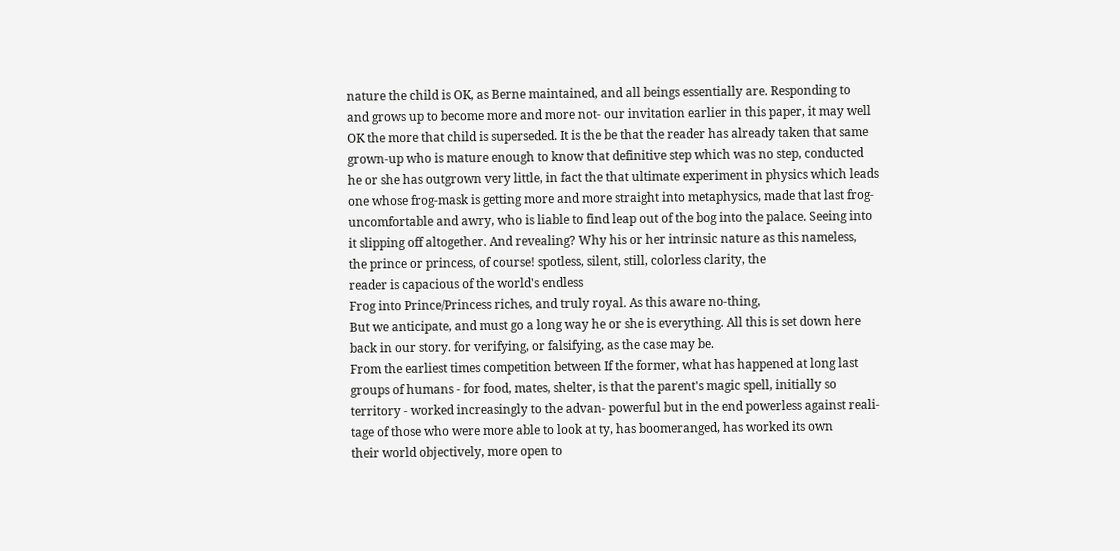nature the child is OK, as Berne maintained, and all beings essentially are. Responding to
and grows up to become more and more not- our invitation earlier in this paper, it may well
OK the more that child is superseded. It is the be that the reader has already taken that same
grown-up who is mature enough to know that definitive step which was no step, conducted
he or she has outgrown very little, in fact the that ultimate experiment in physics which leads
one whose frog-mask is getting more and more straight into metaphysics, made that last frog-
uncomfortable and awry, who is liable to find leap out of the bog into the palace. Seeing into
it slipping off altogether. And revealing? Why his or her intrinsic nature as this nameless,
the prince or princess, of course! spotless, silent, still, colorless clarity, the
reader is capacious of the world's endless
Frog into Prince/Princess riches, and truly royal. As this aware no-thing,
But we anticipate, and must go a long way he or she is everything. All this is set down here
back in our story. for verifying, or falsifying, as the case may be.
From the earliest times competition between If the former, what has happened at long last
groups of humans - for food, mates, shelter, is that the parent's magic spell, initially so
territory - worked increasingly to the advan- powerful but in the end powerless against reali-
tage of those who were more able to look at ty, has boomeranged, has worked its own
their world objectively, more open to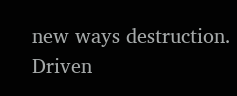new ways destruction. Driven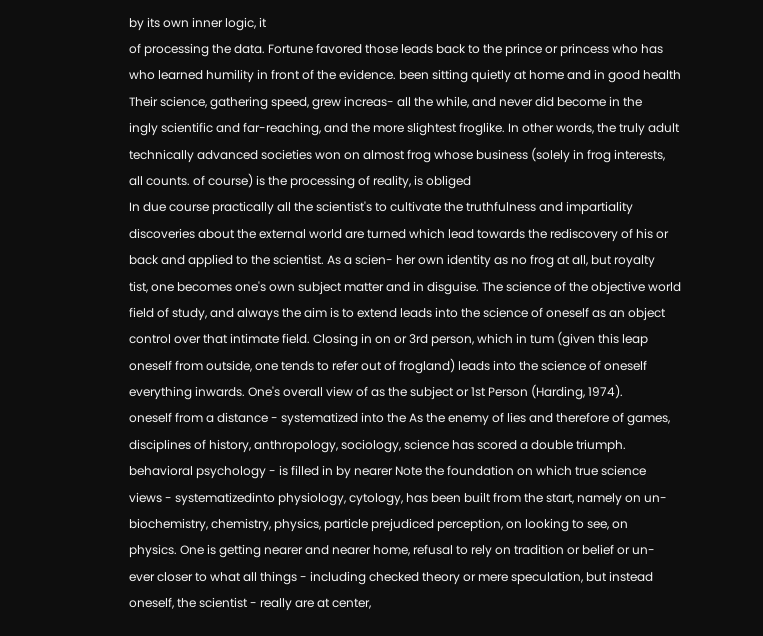by its own inner logic, it
of processing the data. Fortune favored those leads back to the prince or princess who has
who learned humility in front of the evidence. been sitting quietly at home and in good health
Their science, gathering speed, grew increas- all the while, and never did become in the
ingly scientific and far-reaching, and the more slightest froglike. In other words, the truly adult
technically advanced societies won on almost frog whose business (solely in frog interests,
all counts. of course) is the processing of reality, is obliged
In due course practically all the scientist's to cultivate the truthfulness and impartiality
discoveries about the external world are turned which lead towards the rediscovery of his or
back and applied to the scientist. As a scien- her own identity as no frog at all, but royalty
tist, one becomes one's own subject matter and in disguise. The science of the objective world
field of study, and always the aim is to extend leads into the science of oneself as an object
control over that intimate field. Closing in on or 3rd person, which in tum (given this leap
oneself from outside, one tends to refer out of frogland) leads into the science of oneself
everything inwards. One's overall view of as the subject or 1st Person (Harding, 1974).
oneself from a distance - systematized into the As the enemy of lies and therefore of games,
disciplines of history, anthropology, sociology, science has scored a double triumph.
behavioral psychology - is filled in by nearer Note the foundation on which true science
views - systematizedinto physiology, cytology, has been built from the start, namely on un-
biochemistry, chemistry, physics, particle prejudiced perception, on looking to see, on
physics. One is getting nearer and nearer home, refusal to rely on tradition or belief or un-
ever closer to what all things - including checked theory or mere speculation, but instead
oneself, the scientist - really are at center,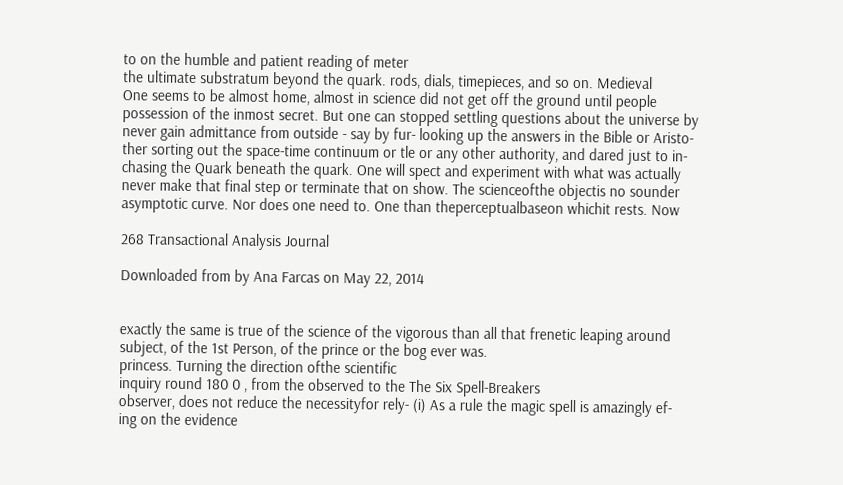to on the humble and patient reading of meter
the ultimate substratum beyond the quark. rods, dials, timepieces, and so on. Medieval
One seems to be almost home, almost in science did not get off the ground until people
possession of the inmost secret. But one can stopped settling questions about the universe by
never gain admittance from outside - say by fur- looking up the answers in the Bible or Aristo-
ther sorting out the space-time continuum or tle or any other authority, and dared just to in-
chasing the Quark beneath the quark. One will spect and experiment with what was actually
never make that final step or terminate that on show. The scienceofthe objectis no sounder
asymptotic curve. Nor does one need to. One than theperceptualbaseon whichit rests. Now

268 Transactional Analysis Journal

Downloaded from by Ana Farcas on May 22, 2014


exactly the same is true of the science of the vigorous than all that frenetic leaping around
subject, of the 1st Person, of the prince or the bog ever was.
princess. Turning the direction ofthe scientific
inquiry round 180 0 , from the observed to the The Six Spell-Breakers
observer, does not reduce the necessityfor rely- (i) As a rule the magic spell is amazingly ef-
ing on the evidence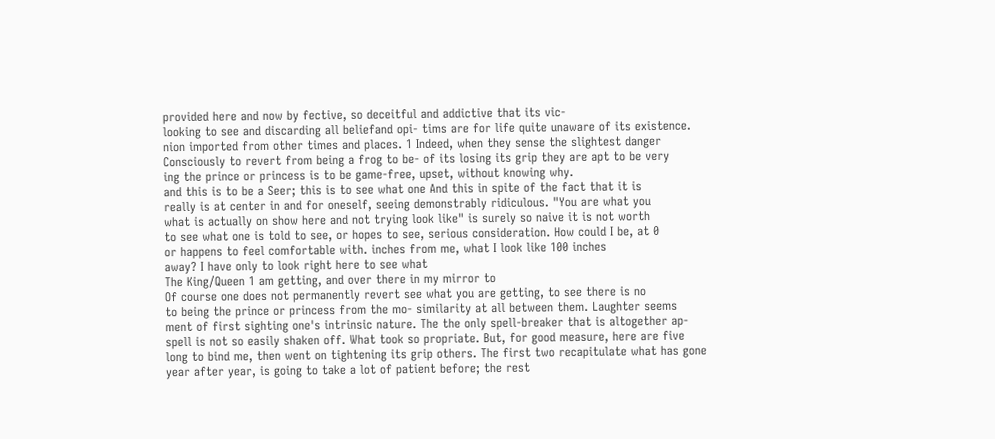provided here and now by fective, so deceitful and addictive that its vic-
looking to see and discarding all beliefand opi- tims are for life quite unaware of its existence.
nion imported from other times and places. 1 Indeed, when they sense the slightest danger
Consciously to revert from being a frog to be- of its losing its grip they are apt to be very
ing the prince or princess is to be game-free, upset, without knowing why.
and this is to be a Seer; this is to see what one And this in spite of the fact that it is
really is at center in and for oneself, seeing demonstrably ridiculous. "You are what you
what is actually on show here and not trying look like" is surely so naive it is not worth
to see what one is told to see, or hopes to see, serious consideration. How could I be, at 0
or happens to feel comfortable with. inches from me, what I look like 100 inches
away? I have only to look right here to see what
The King/Queen 1 am getting, and over there in my mirror to
Of course one does not permanently revert see what you are getting, to see there is no
to being the prince or princess from the mo- similarity at all between them. Laughter seems
ment of first sighting one's intrinsic nature. The the only spell-breaker that is altogether ap-
spell is not so easily shaken off. What took so propriate. But, for good measure, here are five
long to bind me, then went on tightening its grip others. The first two recapitulate what has gone
year after year, is going to take a lot of patient before; the rest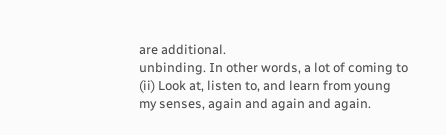are additional.
unbinding. In other words, a lot of coming to (ii) Look at, listen to, and learn from young
my senses, again and again and again.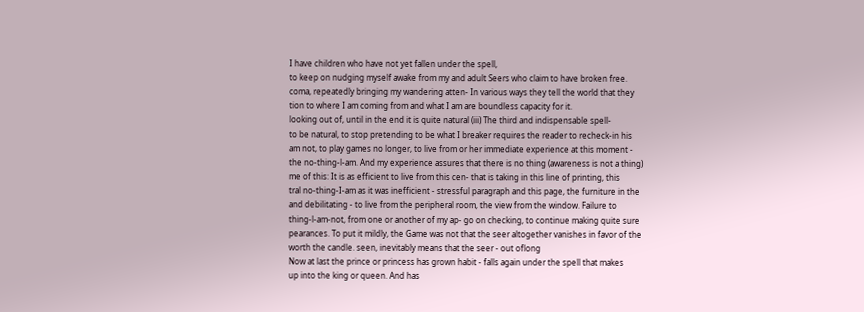I have children who have not yet fallen under the spell,
to keep on nudging myself awake from my and adult Seers who claim to have broken free.
coma, repeatedly bringing my wandering atten- In various ways they tell the world that they
tion to where I am coming from and what I am are boundless capacity for it.
looking out of, until in the end it is quite natural (iii) The third and indispensable spell-
to be natural, to stop pretending to be what I breaker requires the reader to recheck-in his
am not, to play games no longer, to live from or her immediate experience at this moment -
the no-thing-l-am. And my experience assures that there is no thing (awareness is not a thing)
me of this: It is as efficient to live from this cen- that is taking in this line of printing, this
tral no-thing-I-am as it was inefficient - stressful paragraph and this page, the furniture in the
and debilitating - to live from the peripheral room, the view from the window. Failure to
thing-l-am-not, from one or another of my ap- go on checking, to continue making quite sure
pearances. To put it mildly, the Game was not that the seer altogether vanishes in favor of the
worth the candle. seen, inevitably means that the seer - out oflong
Now at last the prince or princess has grown habit - falls again under the spell that makes
up into the king or queen. And has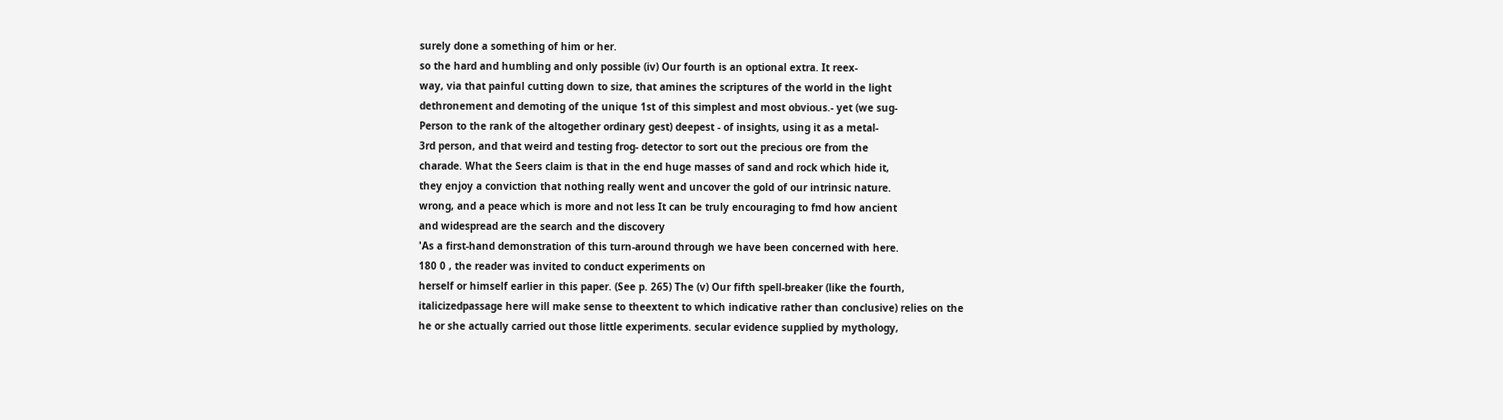surely done a something of him or her.
so the hard and humbling and only possible (iv) Our fourth is an optional extra. It reex-
way, via that painful cutting down to size, that amines the scriptures of the world in the light
dethronement and demoting of the unique 1st of this simplest and most obvious.- yet (we sug-
Person to the rank of the altogether ordinary gest) deepest - of insights, using it as a metal-
3rd person, and that weird and testing frog- detector to sort out the precious ore from the
charade. What the Seers claim is that in the end huge masses of sand and rock which hide it,
they enjoy a conviction that nothing really went and uncover the gold of our intrinsic nature.
wrong, and a peace which is more and not less It can be truly encouraging to fmd how ancient
and widespread are the search and the discovery
'As a first-hand demonstration of this turn-around through we have been concerned with here.
180 0 , the reader was invited to conduct experiments on
herself or himself earlier in this paper. (See p. 265) The (v) Our fifth spell-breaker (like the fourth,
italicizedpassage here will make sense to theextent to which indicative rather than conclusive) relies on the
he or she actually carried out those little experiments. secular evidence supplied by mythology,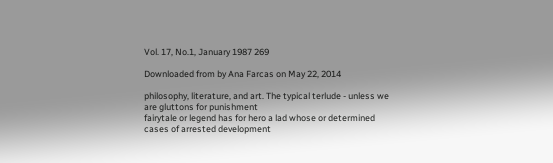Vol. 17, No.1, January 1987 269

Downloaded from by Ana Farcas on May 22, 2014

philosophy, literature, and art. The typical terlude - unless we are gluttons for punishment
fairytale or legend has for hero a lad whose or determined cases of arrested development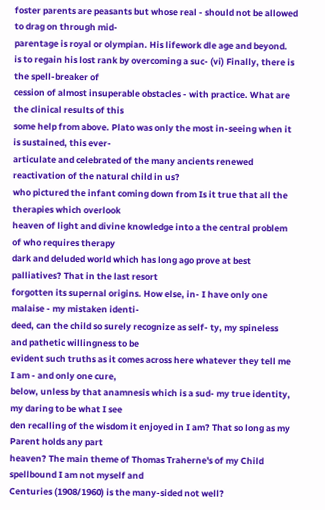foster parents are peasants but whose real - should not be allowed to drag on through mid-
parentage is royal or olympian. His lifework dle age and beyond.
is to regain his lost rank by overcoming a suc- (vi) Finally, there is the spell-breaker of
cession of almost insuperable obstacles - with practice. What are the clinical results of this
some help from above. Plato was only the most in-seeing when it is sustained, this ever-
articulate and celebrated of the many ancients renewed reactivation of the natural child in us?
who pictured the infant coming down from Is it true that all the therapies which overlook
heaven of light and divine knowledge into a the central problem of who requires therapy
dark and deluded world which has long ago prove at best palliatives? That in the last resort
forgotten its supernal origins. How else, in- I have only one malaise - my mistaken identi-
deed, can the child so surely recognize as self- ty, my spineless and pathetic willingness to be
evident such truths as it comes across here whatever they tell me I am - and only one cure,
below, unless by that anamnesis which is a sud- my true identity, my daring to be what I see
den recalling of the wisdom it enjoyed in I am? That so long as my Parent holds any part
heaven? The main theme of Thomas Traherne's of my Child spellbound I am not myself and
Centuries (1908/1960) is the many-sided not well?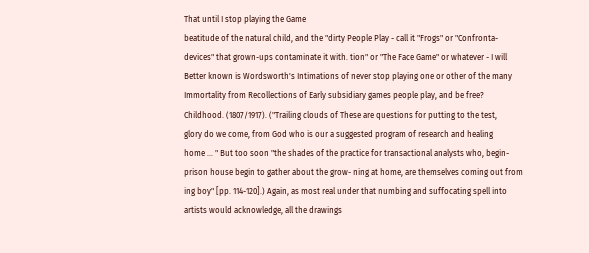That until I stop playing the Game
beatitude of the natural child, and the "dirty People Play - call it "Frogs" or "Confronta-
devices" that grown-ups contaminate it with. tion" or "The Face Game" or whatever - I will
Better known is Wordsworth's Intimations of never stop playing one or other of the many
Immortality from Recollections of Early subsidiary games people play, and be free?
Childhood. (1807/1917). ("Trailing clouds of These are questions for putting to the test,
glory do we come, from God who is our a suggested program of research and healing
home ... " But too soon "the shades of the practice for transactional analysts who, begin-
prison house begin to gather about the grow- ning at home, are themselves coming out from
ing boy" [pp. 114-120].) Again, as most real under that numbing and suffocating spell into
artists would acknowledge, all the drawings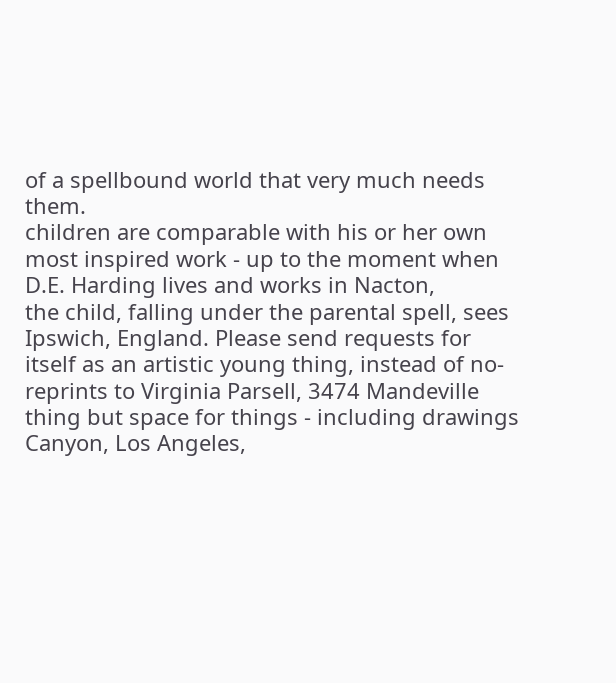of a spellbound world that very much needs them.
children are comparable with his or her own
most inspired work - up to the moment when D.E. Harding lives and works in Nacton,
the child, falling under the parental spell, sees Ipswich, England. Please send requests for
itself as an artistic young thing, instead of no- reprints to Virginia Parsell, 3474 Mandeville
thing but space for things - including drawings Canyon, Los Angeles,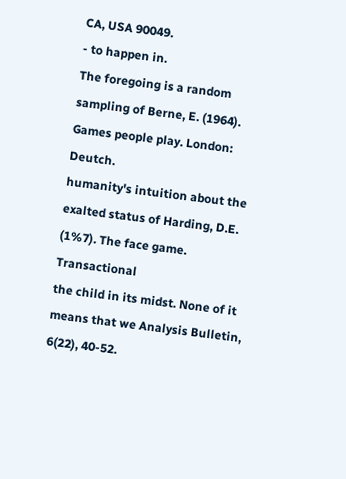CA, USA 90049.
- to happen in.
The foregoing is a random sampling of Berne, E. (1964). Games people play. London: Deutch.
humanity's intuition about the exalted status of Harding, D.E. (1%7). The face game. Transactional
the child in its midst. None of it means that we Analysis Bulletin, 6(22), 40-52.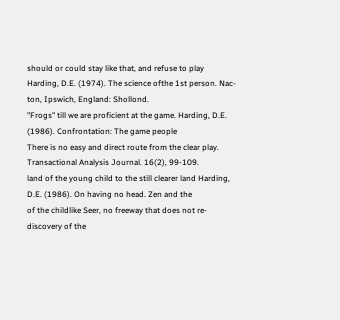should or could stay like that, and refuse to play Harding, D.E. (1974). The science ofthe 1st person. Nac-
ton, Ipswich, England: Shollond.
"Frogs" till we are proficient at the game. Harding, D.E. (1986). Confrontation: The game people
There is no easy and direct route from the clear play. Transactional Analysis Journal. 16(2), 99-109.
land of the young child to the still clearer land Harding, D.E. (1986). On having no head. Zen and the
of the childlike Seer, no freeway that does not re-discovery of the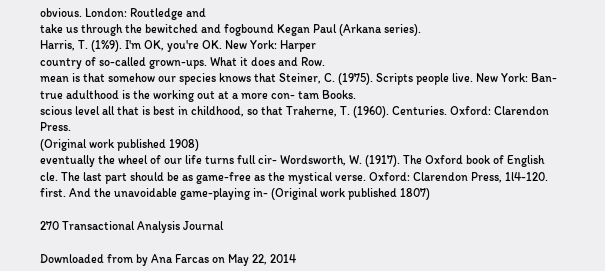obvious. London: Routledge and
take us through the bewitched and fogbound Kegan Paul (Arkana series).
Harris, T. (1%9). I'm OK, you're OK. New York: Harper
country of so-called grown-ups. What it does and Row.
mean is that somehow our species knows that Steiner, C. (1975). Scripts people live. New York: Ban-
true adulthood is the working out at a more con- tam Books.
scious level all that is best in childhood, so that Traherne, T. (1960). Centuries. Oxford: Clarendon Press.
(Original work published 1908)
eventually the wheel of our life turns full cir- Wordsworth, W. (1917). The Oxford book of English
cle. The last part should be as game-free as the mystical verse. Oxford: Clarendon Press, 1l4-120.
first. And the unavoidable game-playing in- (Original work published 1807)

270 Transactional Analysis Journal

Downloaded from by Ana Farcas on May 22, 2014